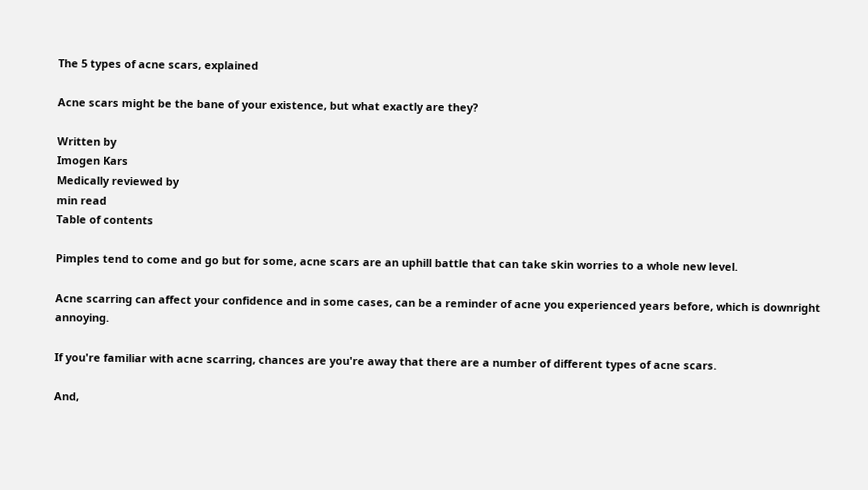The 5 types of acne scars, explained

Acne scars might be the bane of your existence, but what exactly are they?

Written by
Imogen Kars
Medically reviewed by
min read
Table of contents

Pimples tend to come and go but for some, acne scars are an uphill battle that can take skin worries to a whole new level.

Acne scarring can affect your confidence and in some cases, can be a reminder of acne you experienced years before, which is downright annoying.

If you're familiar with acne scarring, chances are you're away that there are a number of different types of acne scars.

And,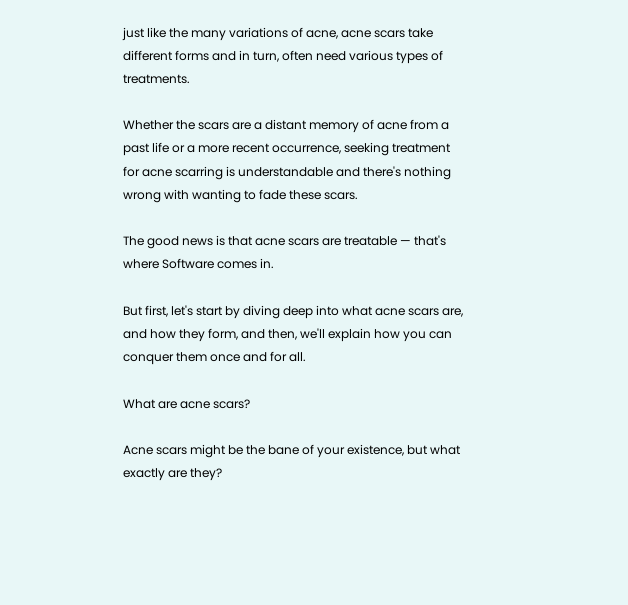just like the many variations of acne, acne scars take different forms and in turn, often need various types of treatments.

Whether the scars are a distant memory of acne from a past life or a more recent occurrence, seeking treatment for acne scarring is understandable and there's nothing wrong with wanting to fade these scars.

The good news is that acne scars are treatable — that's where Software comes in.

But first, let's start by diving deep into what acne scars are, and how they form, and then, we'll explain how you can conquer them once and for all.

What are acne scars?

Acne scars might be the bane of your existence, but what exactly are they?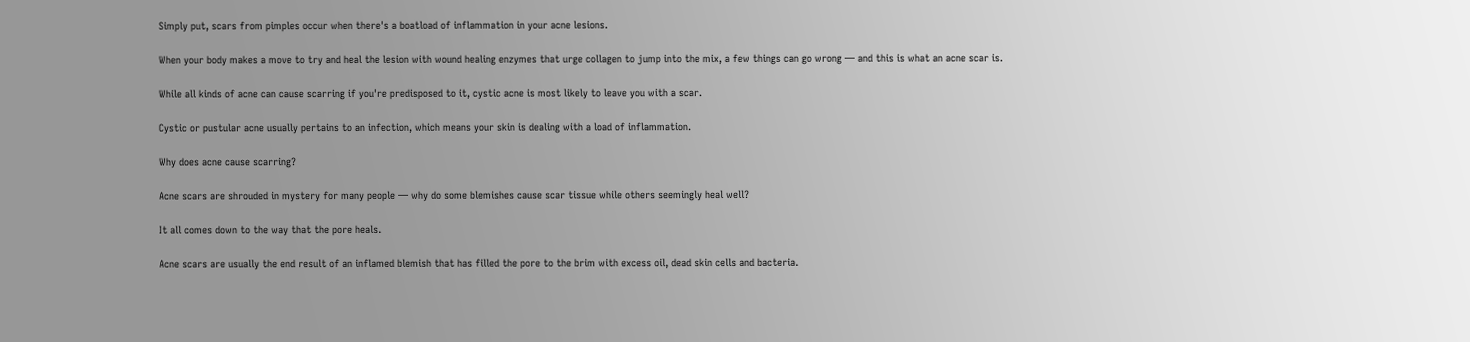Simply put, scars from pimples occur when there's a boatload of inflammation in your acne lesions.

When your body makes a move to try and heal the lesion with wound healing enzymes that urge collagen to jump into the mix, a few things can go wrong — and this is what an acne scar is.

While all kinds of acne can cause scarring if you're predisposed to it, cystic acne is most likely to leave you with a scar.

Cystic or pustular acne usually pertains to an infection, which means your skin is dealing with a load of inflammation.

Why does acne cause scarring?

Acne scars are shrouded in mystery for many people — why do some blemishes cause scar tissue while others seemingly heal well?

It all comes down to the way that the pore heals.

Acne scars are usually the end result of an inflamed blemish that has filled the pore to the brim with excess oil, dead skin cells and bacteria.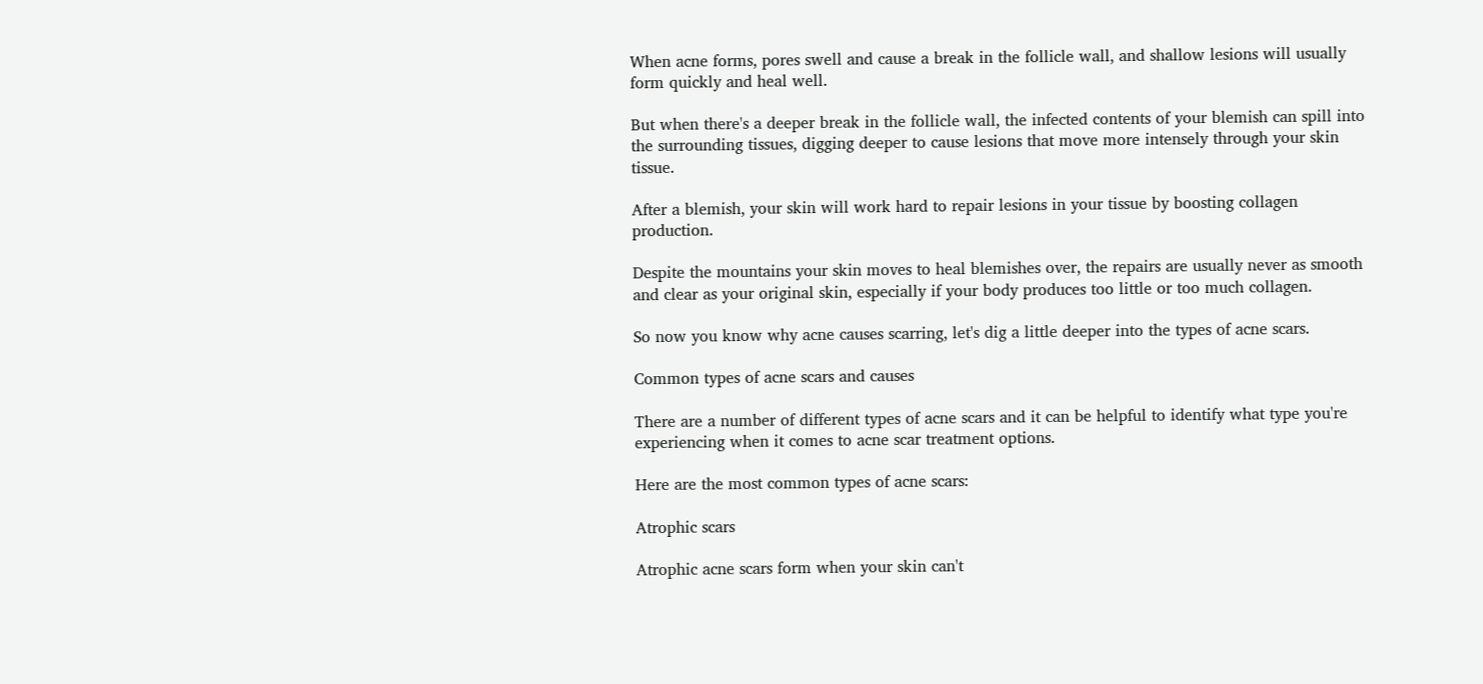When acne forms, pores swell and cause a break in the follicle wall, and shallow lesions will usually form quickly and heal well.

But when there's a deeper break in the follicle wall, the infected contents of your blemish can spill into the surrounding tissues, digging deeper to cause lesions that move more intensely through your skin tissue.

After a blemish, your skin will work hard to repair lesions in your tissue by boosting collagen production.

Despite the mountains your skin moves to heal blemishes over, the repairs are usually never as smooth and clear as your original skin, especially if your body produces too little or too much collagen.

So now you know why acne causes scarring, let's dig a little deeper into the types of acne scars.

Common types of acne scars and causes

There are a number of different types of acne scars and it can be helpful to identify what type you're experiencing when it comes to acne scar treatment options.

Here are the most common types of acne scars:

Atrophic scars

Atrophic acne scars form when your skin can't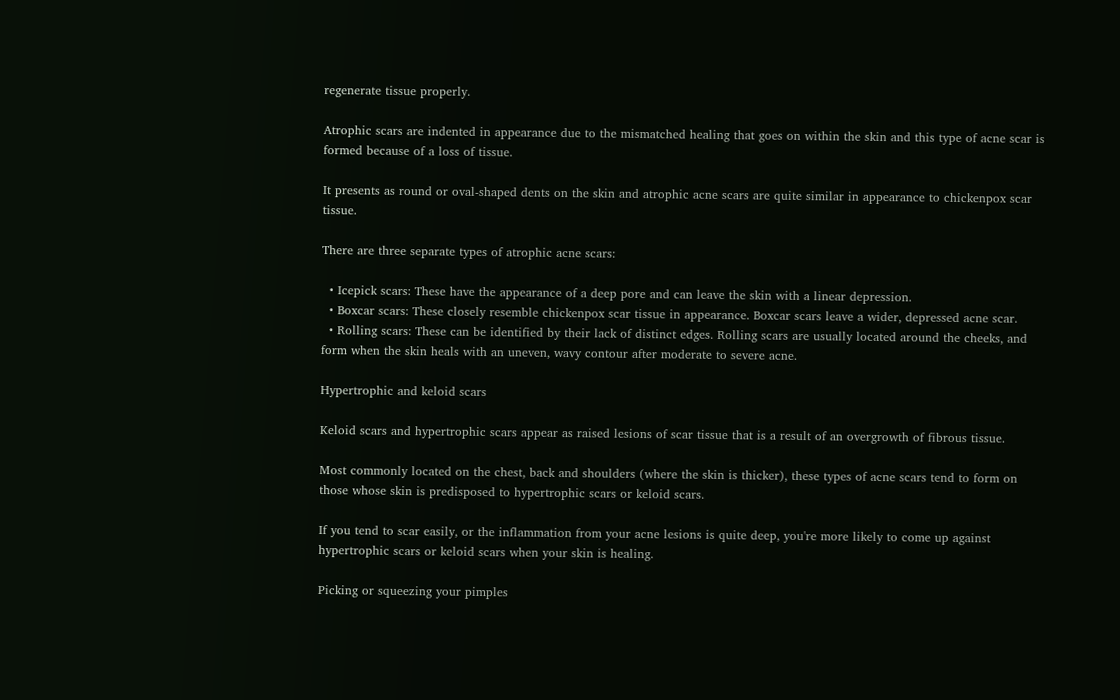regenerate tissue properly.

Atrophic scars are indented in appearance due to the mismatched healing that goes on within the skin and this type of acne scar is formed because of a loss of tissue.

It presents as round or oval-shaped dents on the skin and atrophic acne scars are quite similar in appearance to chickenpox scar tissue.

There are three separate types of atrophic acne scars:

  • Icepick scars: These have the appearance of a deep pore and can leave the skin with a linear depression.
  • Boxcar scars: These closely resemble chickenpox scar tissue in appearance. Boxcar scars leave a wider, depressed acne scar.
  • Rolling scars: These can be identified by their lack of distinct edges. Rolling scars are usually located around the cheeks, and form when the skin heals with an uneven, wavy contour after moderate to severe acne.

Hypertrophic and keloid scars

Keloid scars and hypertrophic scars appear as raised lesions of scar tissue that is a result of an overgrowth of fibrous tissue.

Most commonly located on the chest, back and shoulders (where the skin is thicker), these types of acne scars tend to form on those whose skin is predisposed to hypertrophic scars or keloid scars.

If you tend to scar easily, or the inflammation from your acne lesions is quite deep, you're more likely to come up against hypertrophic scars or keloid scars when your skin is healing.

Picking or squeezing your pimples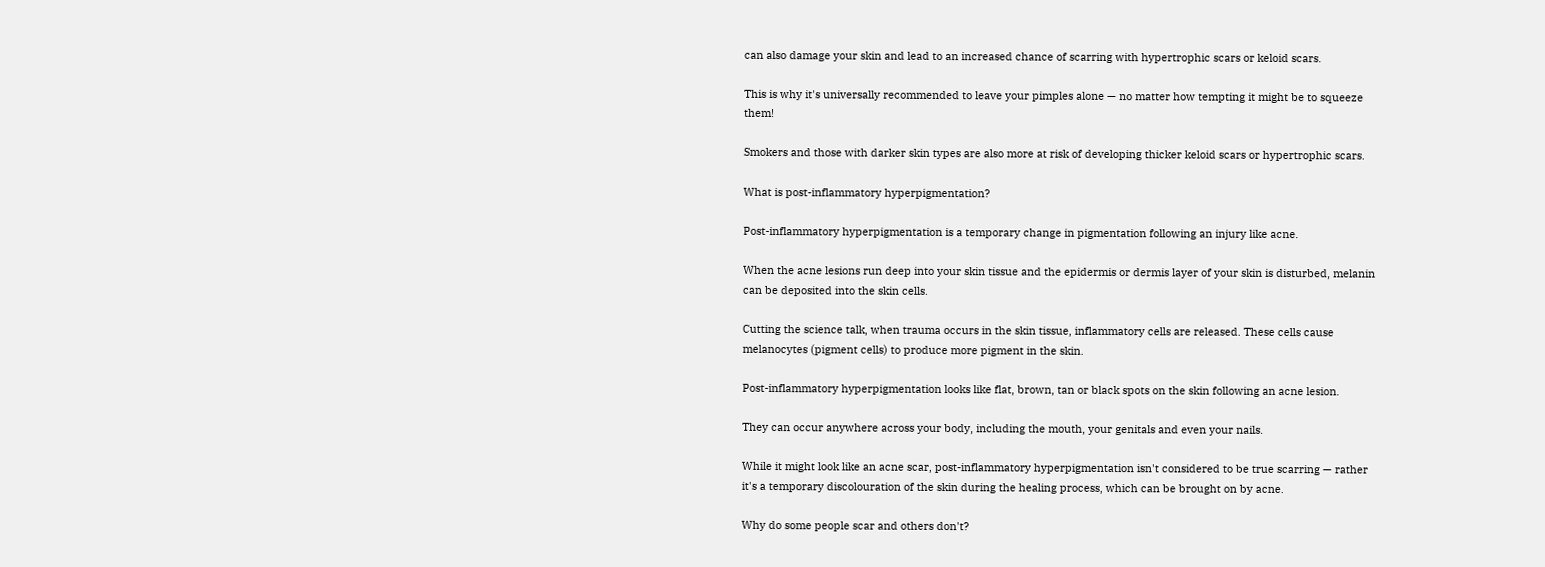can also damage your skin and lead to an increased chance of scarring with hypertrophic scars or keloid scars.

This is why it's universally recommended to leave your pimples alone — no matter how tempting it might be to squeeze them!

Smokers and those with darker skin types are also more at risk of developing thicker keloid scars or hypertrophic scars.

What is post-inflammatory hyperpigmentation?

Post-inflammatory hyperpigmentation is a temporary change in pigmentation following an injury like acne.

When the acne lesions run deep into your skin tissue and the epidermis or dermis layer of your skin is disturbed, melanin can be deposited into the skin cells.

Cutting the science talk, when trauma occurs in the skin tissue, inflammatory cells are released. These cells cause melanocytes (pigment cells) to produce more pigment in the skin.

Post-inflammatory hyperpigmentation looks like flat, brown, tan or black spots on the skin following an acne lesion.

They can occur anywhere across your body, including the mouth, your genitals and even your nails.

While it might look like an acne scar, post-inflammatory hyperpigmentation isn't considered to be true scarring — rather it's a temporary discolouration of the skin during the healing process, which can be brought on by acne.

Why do some people scar and others don't?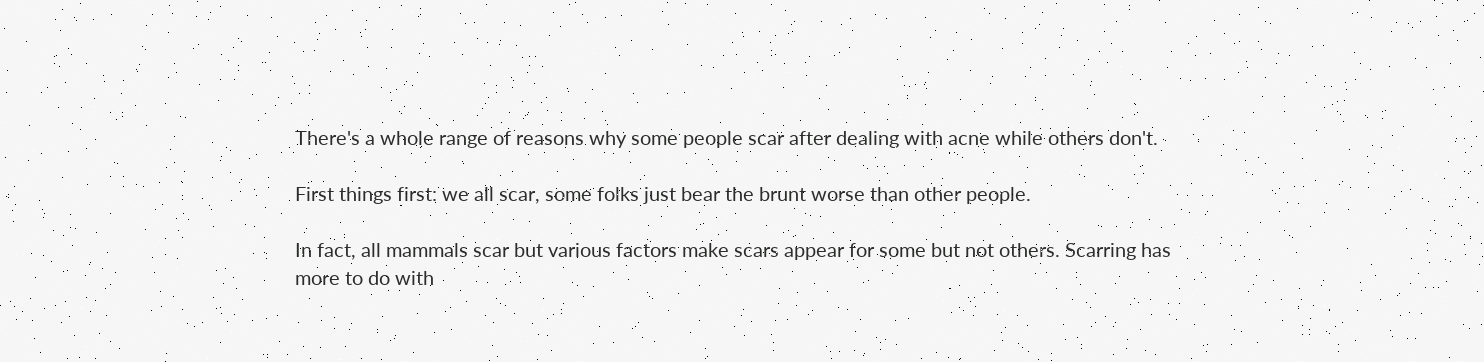There's a whole range of reasons why some people scar after dealing with acne while others don't.

First things first: we all scar, some folks just bear the brunt worse than other people.

In fact, all mammals scar but various factors make scars appear for some but not others. Scarring has more to do with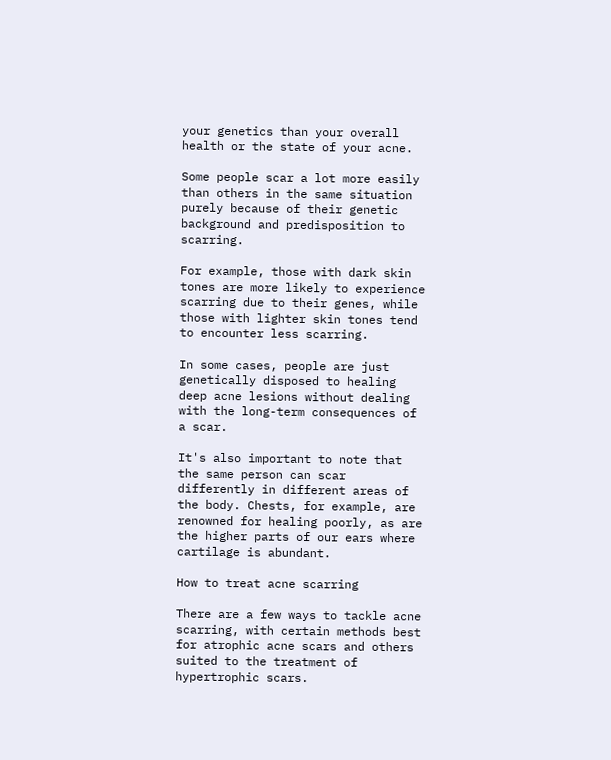your genetics than your overall health or the state of your acne.

Some people scar a lot more easily than others in the same situation purely because of their genetic background and predisposition to scarring.

For example, those with dark skin tones are more likely to experience scarring due to their genes, while those with lighter skin tones tend to encounter less scarring.

In some cases, people are just genetically disposed to healing deep acne lesions without dealing with the long-term consequences of a scar.

It's also important to note that the same person can scar differently in different areas of the body. Chests, for example, are renowned for healing poorly, as are the higher parts of our ears where cartilage is abundant.

How to treat acne scarring

There are a few ways to tackle acne scarring, with certain methods best for atrophic acne scars and others suited to the treatment of hypertrophic scars.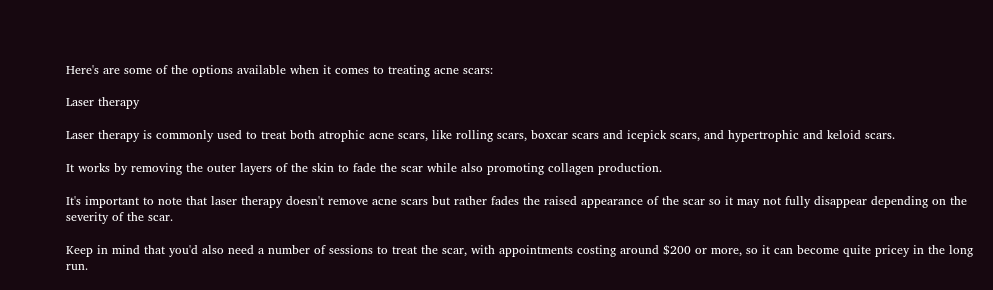Here's are some of the options available when it comes to treating acne scars:

Laser therapy

Laser therapy is commonly used to treat both atrophic acne scars, like rolling scars, boxcar scars and icepick scars, and hypertrophic and keloid scars.

It works by removing the outer layers of the skin to fade the scar while also promoting collagen production.

It's important to note that laser therapy doesn't remove acne scars but rather fades the raised appearance of the scar so it may not fully disappear depending on the severity of the scar.

Keep in mind that you'd also need a number of sessions to treat the scar, with appointments costing around $200 or more, so it can become quite pricey in the long run.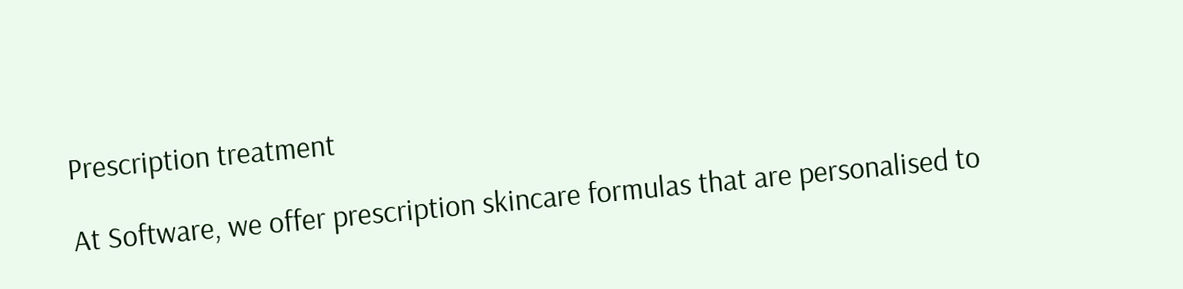Prescription treatment

At Software, we offer prescription skincare formulas that are personalised to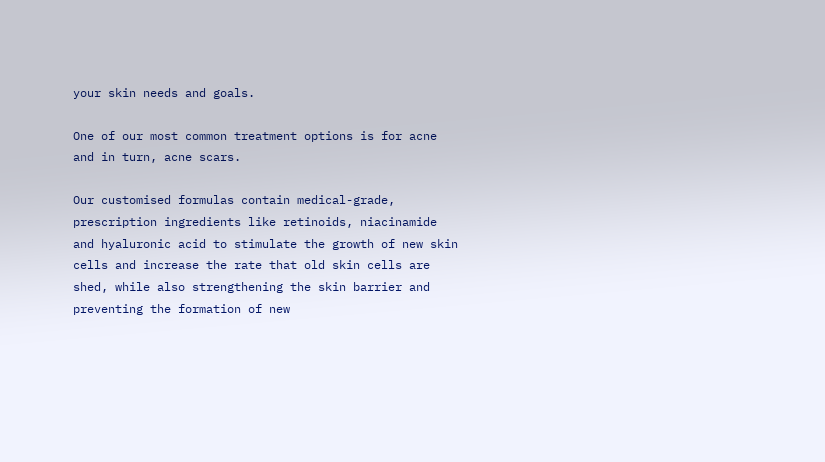your skin needs and goals.

One of our most common treatment options is for acne and in turn, acne scars.

Our customised formulas contain medical-grade, prescription ingredients like retinoids, niacinamide and hyaluronic acid to stimulate the growth of new skin cells and increase the rate that old skin cells are shed, while also strengthening the skin barrier and preventing the formation of new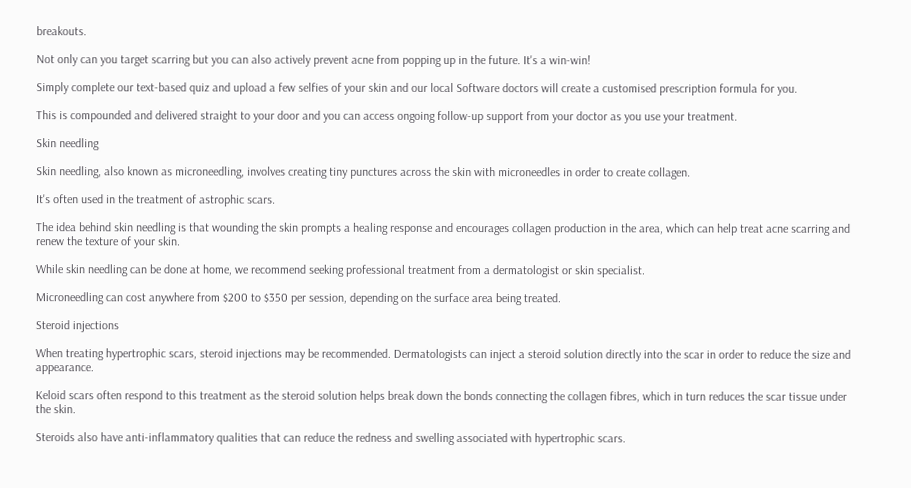breakouts.

Not only can you target scarring but you can also actively prevent acne from popping up in the future. It's a win-win!

Simply complete our text-based quiz and upload a few selfies of your skin and our local Software doctors will create a customised prescription formula for you.

This is compounded and delivered straight to your door and you can access ongoing follow-up support from your doctor as you use your treatment.

Skin needling

Skin needling, also known as microneedling, involves creating tiny punctures across the skin with microneedles in order to create collagen.

It's often used in the treatment of astrophic scars.

The idea behind skin needling is that wounding the skin prompts a healing response and encourages collagen production in the area, which can help treat acne scarring and renew the texture of your skin.

While skin needling can be done at home, we recommend seeking professional treatment from a dermatologist or skin specialist.

Microneedling can cost anywhere from $200 to $350 per session, depending on the surface area being treated.

Steroid injections

When treating hypertrophic scars, steroid injections may be recommended. Dermatologists can inject a steroid solution directly into the scar in order to reduce the size and appearance.

Keloid scars often respond to this treatment as the steroid solution helps break down the bonds connecting the collagen fibres, which in turn reduces the scar tissue under the skin.

Steroids also have anti-inflammatory qualities that can reduce the redness and swelling associated with hypertrophic scars.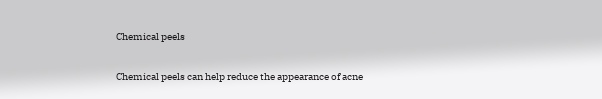Chemical peels

Chemical peels can help reduce the appearance of acne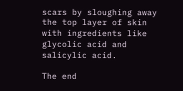scars by sloughing away the top layer of skin with ingredients like glycolic acid and salicylic acid.

The end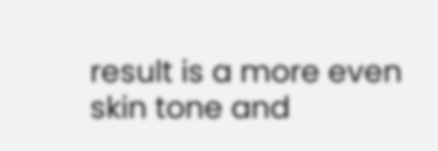result is a more even skin tone and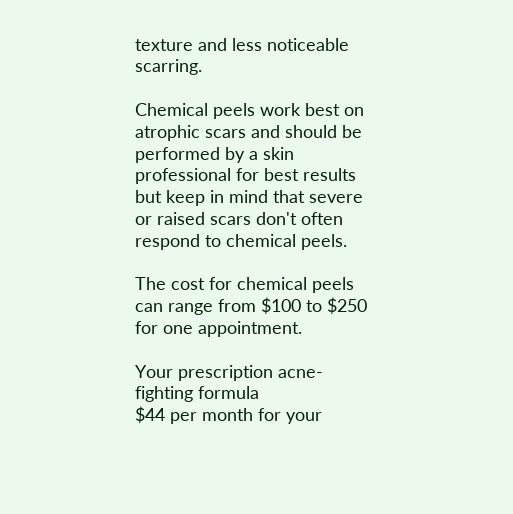texture and less noticeable scarring.

Chemical peels work best on atrophic scars and should be performed by a skin professional for best results but keep in mind that severe or raised scars don't often respond to chemical peels.

The cost for chemical peels can range from $100 to $250 for one appointment.

Your prescription acne-fighting formula
$44 per month for your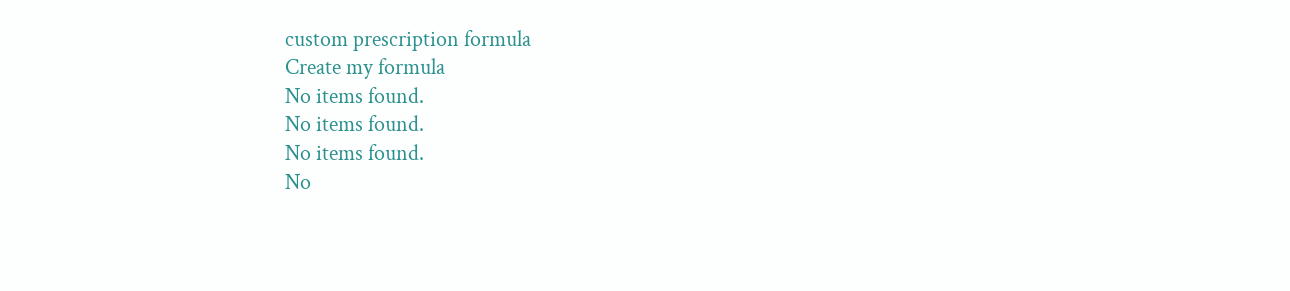custom prescription formula
Create my formula
No items found.
No items found.
No items found.
No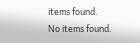items found.
No items found.